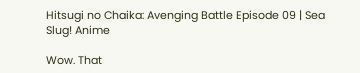Hitsugi no Chaika: Avenging Battle Episode 09 | Sea Slug! Anime

Wow. That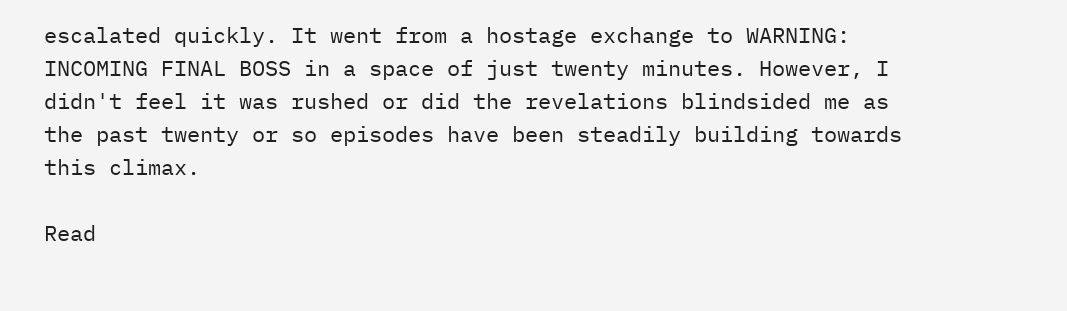escalated quickly. It went from a hostage exchange to WARNING: INCOMING FINAL BOSS in a space of just twenty minutes. However, I didn't feel it was rushed or did the revelations blindsided me as the past twenty or so episodes have been steadily building towards this climax.

Read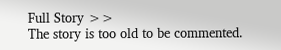Full Story >>
The story is too old to be commented.